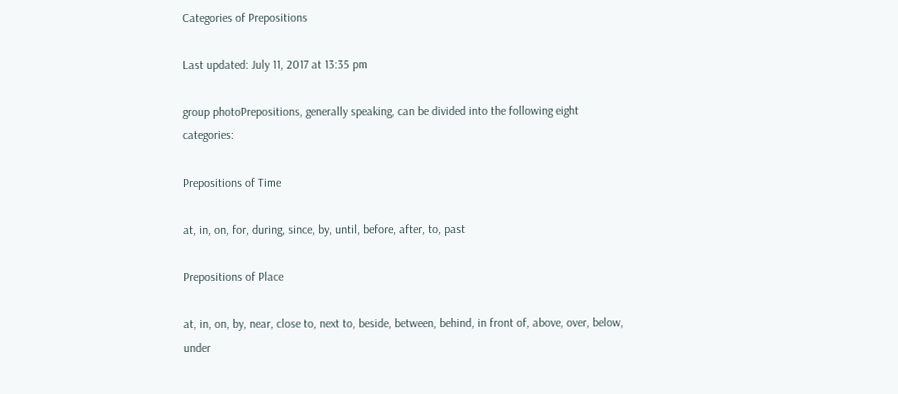Categories of Prepositions

Last updated: July 11, 2017 at 13:35 pm

group photoPrepositions, generally speaking, can be divided into the following eight categories:

Prepositions of Time

at, in, on, for, during, since, by, until, before, after, to, past

Prepositions of Place

at, in, on, by, near, close to, next to, beside, between, behind, in front of, above, over, below, under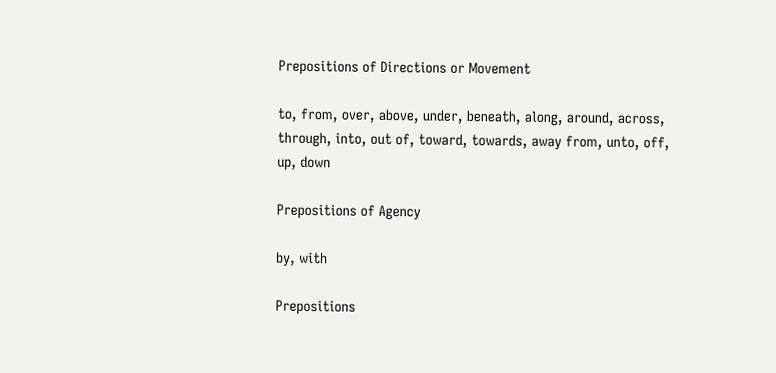Prepositions of Directions or Movement

to, from, over, above, under, beneath, along, around, across, through, into, out of, toward, towards, away from, unto, off, up, down

Prepositions of Agency

by, with

Prepositions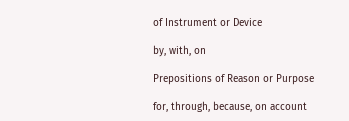of Instrument or Device

by, with, on

Prepositions of Reason or Purpose

for, through, because, on account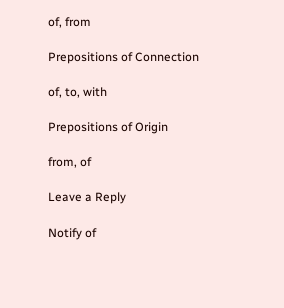of, from

Prepositions of Connection

of, to, with

Prepositions of Origin

from, of

Leave a Reply

Notify of